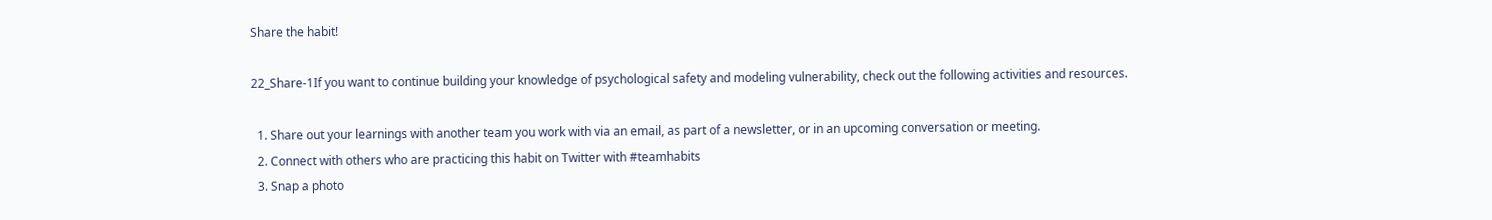Share the habit!

22_Share-1If you want to continue building your knowledge of psychological safety and modeling vulnerability, check out the following activities and resources.

  1. Share out your learnings with another team you work with via an email, as part of a newsletter, or in an upcoming conversation or meeting.
  2. Connect with others who are practicing this habit on Twitter with #teamhabits
  3. Snap a photo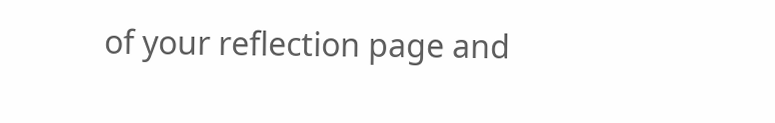of your reflection page and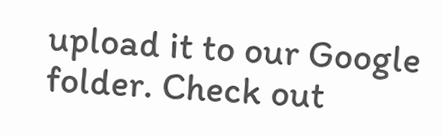upload it to our Google folder. Check out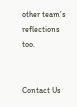other team’s reflections too.


Contact Us